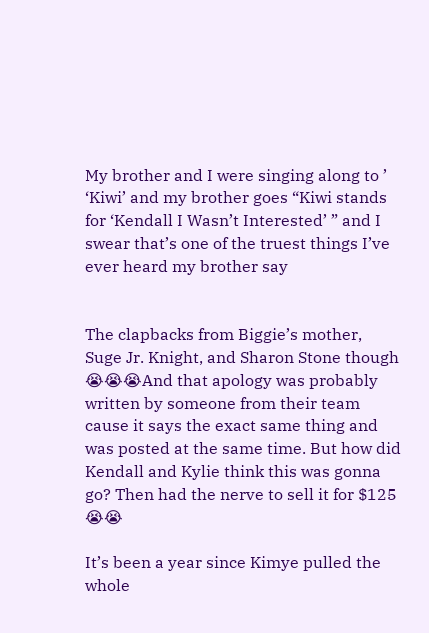My brother and I were singing along to ’ ‘Kiwi’ and my brother goes “Kiwi stands for ‘Kendall I Wasn’t Interested’ ” and I swear that’s one of the truest things I’ve ever heard my brother say


The clapbacks from Biggie’s mother, Suge Jr. Knight, and Sharon Stone though 😭😭😭And that apology was probably written by someone from their team cause it says the exact same thing and was posted at the same time. But how did Kendall and Kylie think this was gonna go? Then had the nerve to sell it for $125 😭😭

It’s been a year since Kimye pulled the whole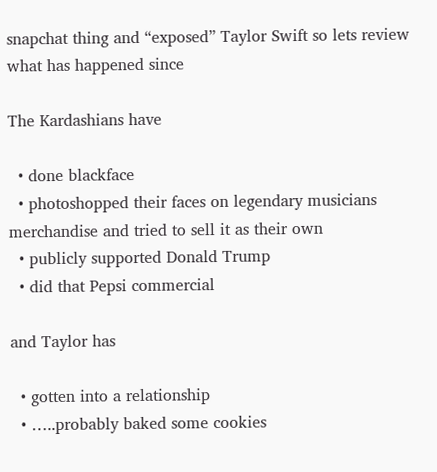snapchat thing and “exposed” Taylor Swift so lets review what has happened since

The Kardashians have

  • done blackface
  • photoshopped their faces on legendary musicians merchandise and tried to sell it as their own
  • publicly supported Donald Trump
  • did that Pepsi commercial

and Taylor has

  • gotten into a relationship
  • …..probably baked some cookies